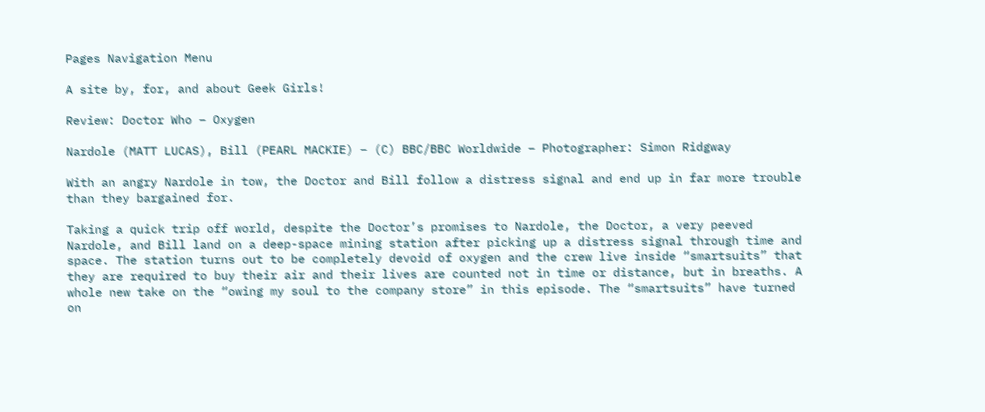Pages Navigation Menu

A site by, for, and about Geek Girls!

Review: Doctor Who – Oxygen

Nardole (MATT LUCAS), Bill (PEARL MACKIE) – (C) BBC/BBC Worldwide – Photographer: Simon Ridgway

With an angry Nardole in tow, the Doctor and Bill follow a distress signal and end up in far more trouble than they bargained for.

Taking a quick trip off world, despite the Doctor’s promises to Nardole, the Doctor, a very peeved Nardole, and Bill land on a deep-space mining station after picking up a distress signal through time and space. The station turns out to be completely devoid of oxygen and the crew live inside “smartsuits” that they are required to buy their air and their lives are counted not in time or distance, but in breaths. A whole new take on the “owing my soul to the company store” in this episode. The “smartsuits” have turned on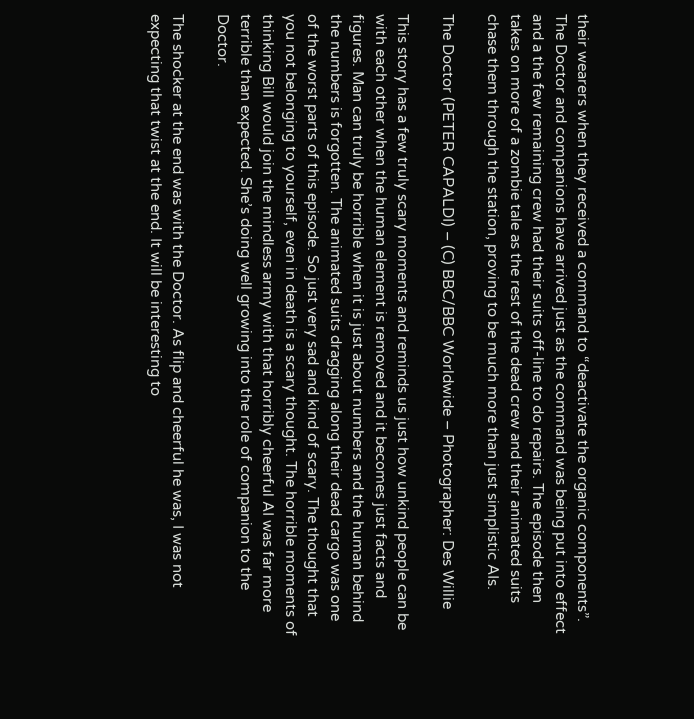their wearers when they received a command to “deactivate the organic components”. The Doctor and companions have arrived just as the command was being put into effect and a the few remaining crew had their suits off-line to do repairs. The episode then takes on more of a zombie tale as the rest of the dead crew and their animated suits chase them through the station, proving to be much more than just simplistic AIs.

The Doctor (PETER CAPALDI) – (C) BBC/BBC Worldwide – Photographer: Des Willie

This story has a few truly scary moments and reminds us just how unkind people can be with each other when the human element is removed and it becomes just facts and figures. Man can truly be horrible when it is just about numbers and the human behind the numbers is forgotten. The animated suits dragging along their dead cargo was one of the worst parts of this episode. So just very sad and kind of scary. The thought that you not belonging to yourself, even in death is a scary thought. The horrible moments of thinking Bill would join the mindless army with that horribly cheerful AI was far more terrible than expected. She’s doing well growing into the role of companion to the Doctor.

The shocker at the end was with the Doctor. As flip and cheerful he was, I was not expecting that twist at the end. It will be interesting to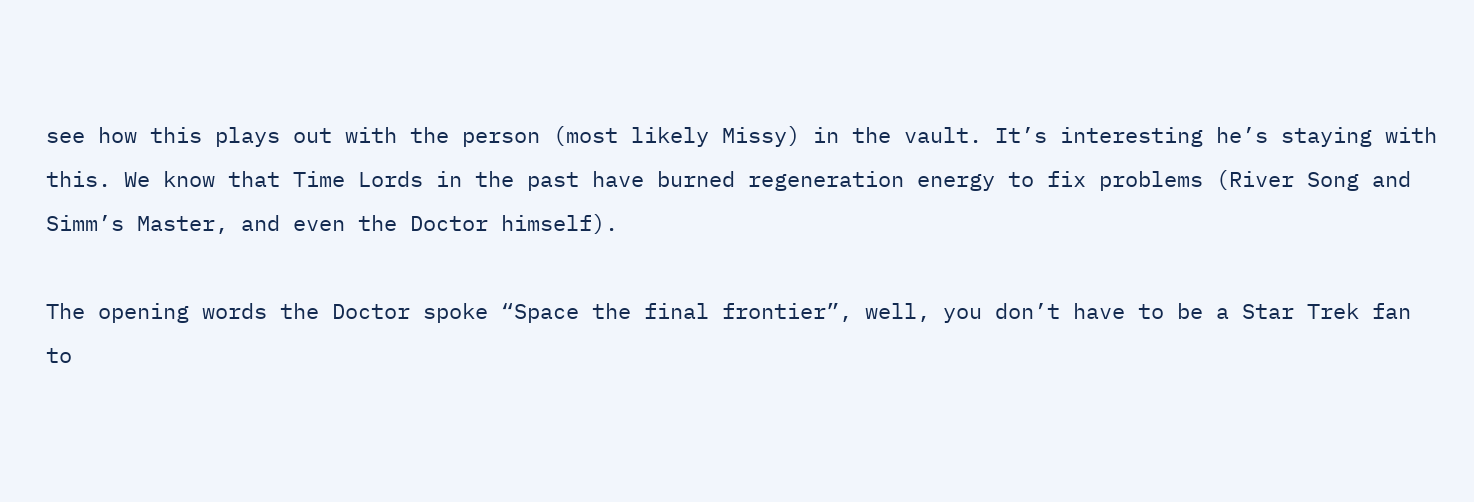see how this plays out with the person (most likely Missy) in the vault. It’s interesting he’s staying with this. We know that Time Lords in the past have burned regeneration energy to fix problems (River Song and Simm’s Master, and even the Doctor himself).

The opening words the Doctor spoke “Space the final frontier”, well, you don’t have to be a Star Trek fan to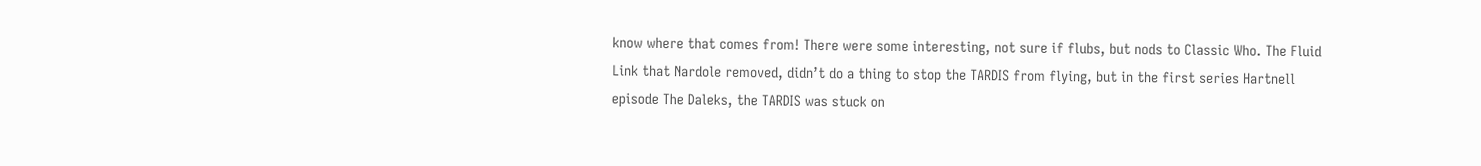know where that comes from! There were some interesting, not sure if flubs, but nods to Classic Who. The Fluid Link that Nardole removed, didn’t do a thing to stop the TARDIS from flying, but in the first series Hartnell episode The Daleks, the TARDIS was stuck on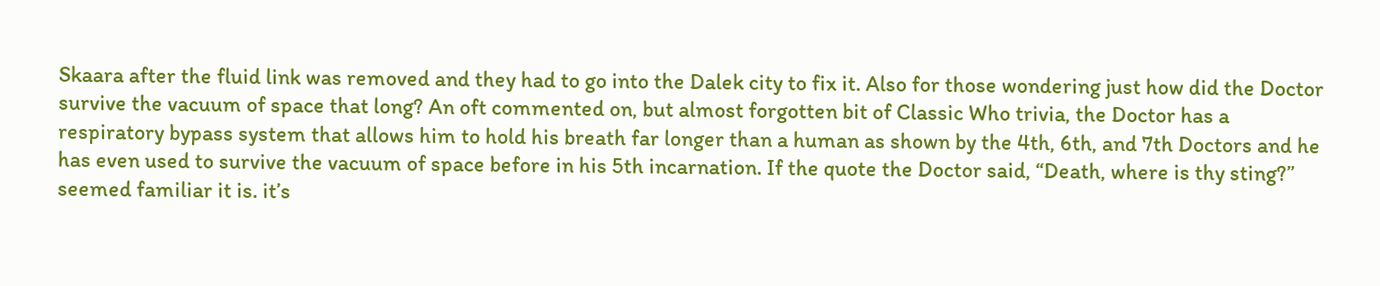Skaara after the fluid link was removed and they had to go into the Dalek city to fix it. Also for those wondering just how did the Doctor survive the vacuum of space that long? An oft commented on, but almost forgotten bit of Classic Who trivia, the Doctor has a respiratory bypass system that allows him to hold his breath far longer than a human as shown by the 4th, 6th, and 7th Doctors and he has even used to survive the vacuum of space before in his 5th incarnation. If the quote the Doctor said, “Death, where is thy sting?” seemed familiar it is. it’s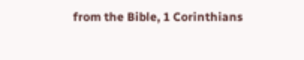from the Bible, 1 Corinthians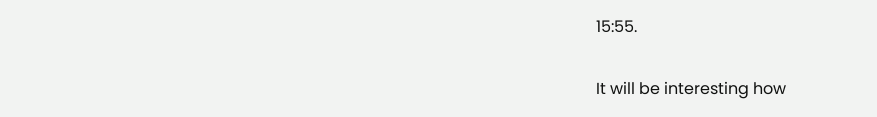15:55.

It will be interesting how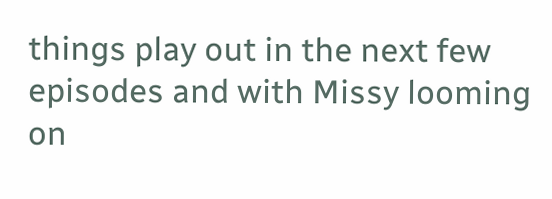things play out in the next few episodes and with Missy looming on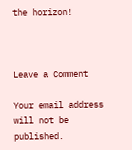the horizon!



Leave a Comment

Your email address will not be published.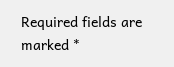Required fields are marked *